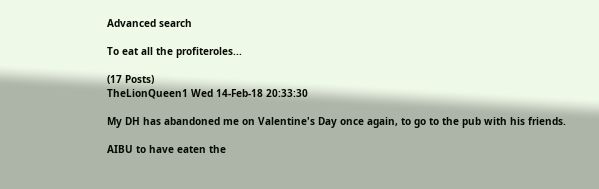Advanced search

To eat all the profiteroles...

(17 Posts)
TheLionQueen1 Wed 14-Feb-18 20:33:30

My DH has abandoned me on Valentine's Day once again, to go to the pub with his friends.

AIBU to have eaten the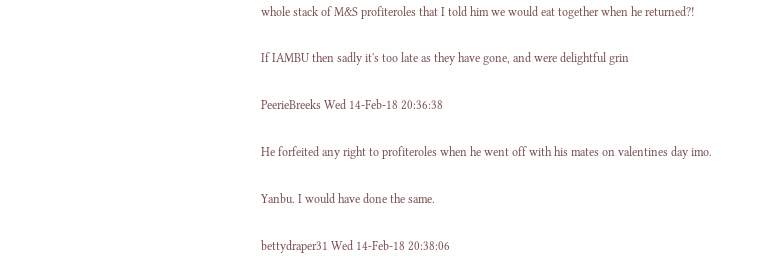whole stack of M&S profiteroles that I told him we would eat together when he returned?!

If IAMBU then sadly it's too late as they have gone, and were delightful grin

PeerieBreeks Wed 14-Feb-18 20:36:38

He forfeited any right to profiteroles when he went off with his mates on valentines day imo.

Yanbu. I would have done the same.

bettydraper31 Wed 14-Feb-18 20:38:06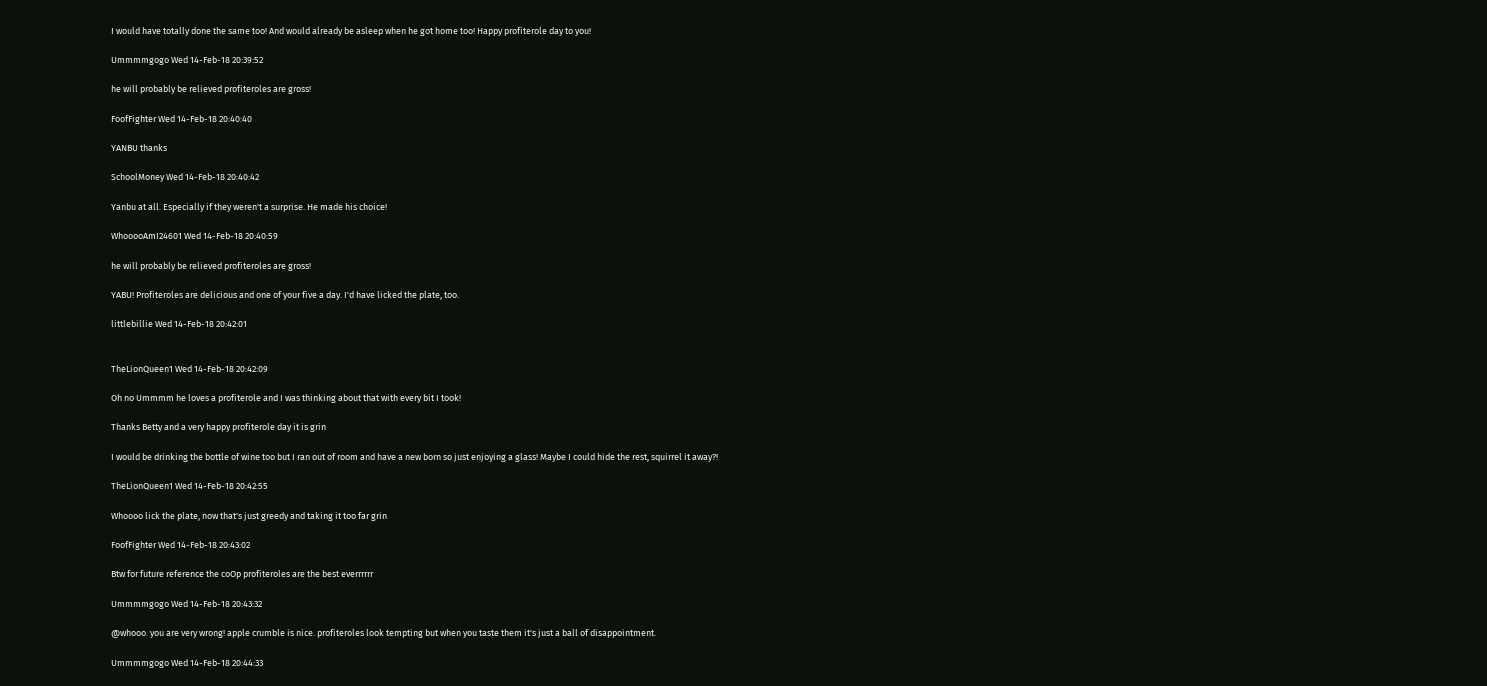I would have totally done the same too! And would already be asleep when he got home too! Happy profiterole day to you!

Ummmmgogo Wed 14-Feb-18 20:39:52

he will probably be relieved profiteroles are gross!

FoofFighter Wed 14-Feb-18 20:40:40

YANBU thanks

SchoolMoney Wed 14-Feb-18 20:40:42

Yanbu at all. Especially if they weren't a surprise. He made his choice!

WhooooAmI24601 Wed 14-Feb-18 20:40:59

he will probably be relieved profiteroles are gross!

YABU! Profiteroles are delicious and one of your five a day. I'd have licked the plate, too.

littlebillie Wed 14-Feb-18 20:42:01


TheLionQueen1 Wed 14-Feb-18 20:42:09

Oh no Ummmm he loves a profiterole and I was thinking about that with every bit I took!

Thanks Betty and a very happy profiterole day it is grin

I would be drinking the bottle of wine too but I ran out of room and have a new born so just enjoying a glass! Maybe I could hide the rest, squirrel it away?!

TheLionQueen1 Wed 14-Feb-18 20:42:55

Whoooo lick the plate, now that's just greedy and taking it too far grin

FoofFighter Wed 14-Feb-18 20:43:02

Btw for future reference the coOp profiteroles are the best everrrrrr

Ummmmgogo Wed 14-Feb-18 20:43:32

@whooo. you are very wrong! apple crumble is nice. profiteroles look tempting but when you taste them it's just a ball of disappointment.

Ummmmgogo Wed 14-Feb-18 20:44:33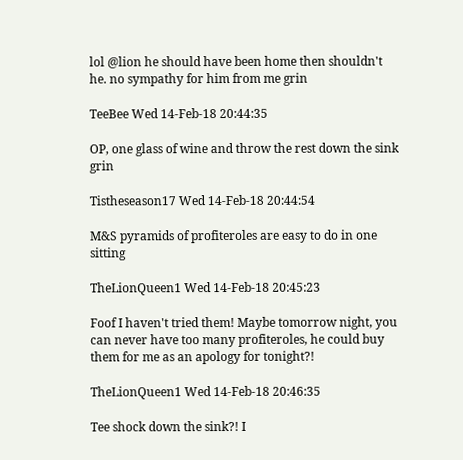lol @lion he should have been home then shouldn't he. no sympathy for him from me grin

TeeBee Wed 14-Feb-18 20:44:35

OP, one glass of wine and throw the rest down the sink grin

Tistheseason17 Wed 14-Feb-18 20:44:54

M&S pyramids of profiteroles are easy to do in one sitting

TheLionQueen1 Wed 14-Feb-18 20:45:23

Foof I haven't tried them! Maybe tomorrow night, you can never have too many profiteroles, he could buy them for me as an apology for tonight?!

TheLionQueen1 Wed 14-Feb-18 20:46:35

Tee shock down the sink?! I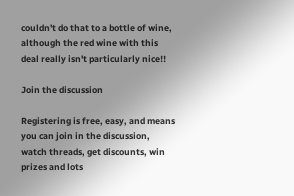couldn't do that to a bottle of wine, although the red wine with this deal really isn't particularly nice!!

Join the discussion

Registering is free, easy, and means you can join in the discussion, watch threads, get discounts, win prizes and lots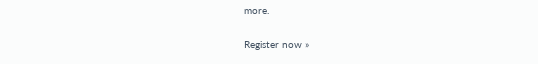more.

Register now »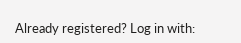Already registered? Log in with: